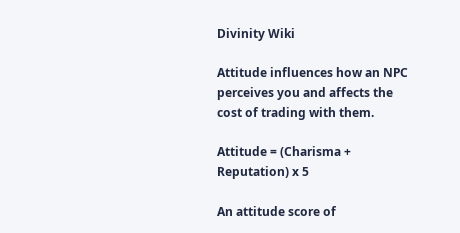Divinity Wiki

Attitude influences how an NPC perceives you and affects the cost of trading with them.

Attitude = (Charisma + Reputation) x 5

An attitude score of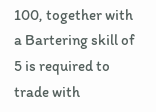100, together with a Bartering skill of 5 is required to trade with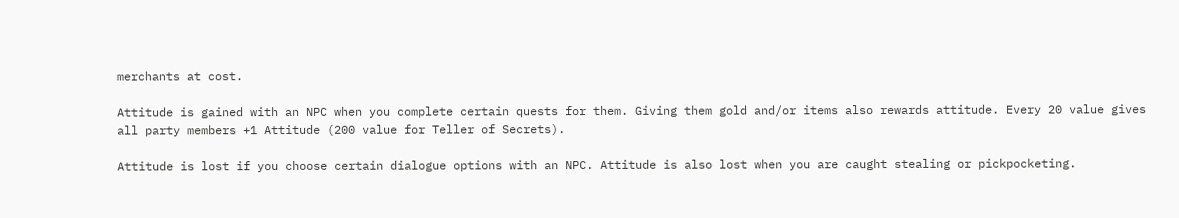merchants at cost.

Attitude is gained with an NPC when you complete certain quests for them. Giving them gold and/or items also rewards attitude. Every 20 value gives all party members +1 Attitude (200 value for Teller of Secrets).

Attitude is lost if you choose certain dialogue options with an NPC. Attitude is also lost when you are caught stealing or pickpocketing.